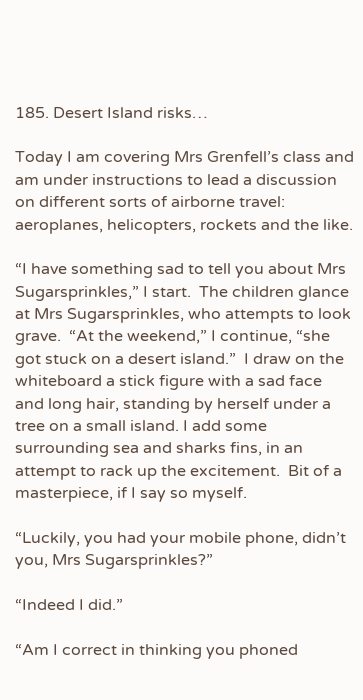185. Desert Island risks…

Today I am covering Mrs Grenfell’s class and am under instructions to lead a discussion on different sorts of airborne travel: aeroplanes, helicopters, rockets and the like.

“I have something sad to tell you about Mrs Sugarsprinkles,” I start.  The children glance at Mrs Sugarsprinkles, who attempts to look grave.  “At the weekend,” I continue, “she got stuck on a desert island.”  I draw on the whiteboard a stick figure with a sad face and long hair, standing by herself under a tree on a small island. I add some surrounding sea and sharks fins, in an attempt to rack up the excitement.  Bit of a masterpiece, if I say so myself.

“Luckily, you had your mobile phone, didn’t you, Mrs Sugarsprinkles?”

“Indeed I did.”

“Am I correct in thinking you phoned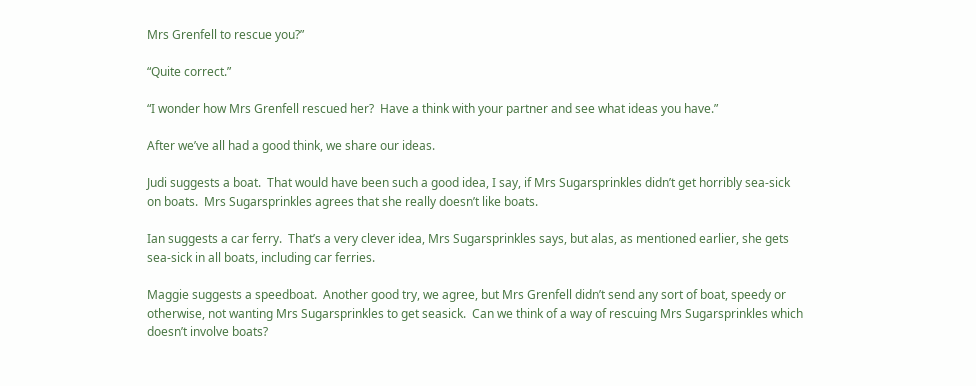Mrs Grenfell to rescue you?”

“Quite correct.”

“I wonder how Mrs Grenfell rescued her?  Have a think with your partner and see what ideas you have.”

After we’ve all had a good think, we share our ideas.

Judi suggests a boat.  That would have been such a good idea, I say, if Mrs Sugarsprinkles didn’t get horribly sea-sick on boats.  Mrs Sugarsprinkles agrees that she really doesn’t like boats.

Ian suggests a car ferry.  That’s a very clever idea, Mrs Sugarsprinkles says, but alas, as mentioned earlier, she gets sea-sick in all boats, including car ferries.

Maggie suggests a speedboat.  Another good try, we agree, but Mrs Grenfell didn’t send any sort of boat, speedy or otherwise, not wanting Mrs Sugarsprinkles to get seasick.  Can we think of a way of rescuing Mrs Sugarsprinkles which doesn’t involve boats?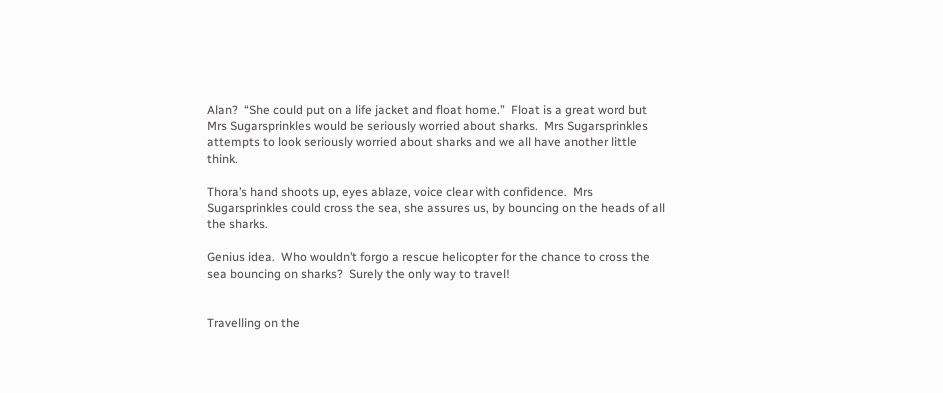Alan?  “She could put on a life jacket and float home.”  Float is a great word but Mrs Sugarsprinkles would be seriously worried about sharks.  Mrs Sugarsprinkles attempts to look seriously worried about sharks and we all have another little think.

Thora’s hand shoots up, eyes ablaze, voice clear with confidence.  Mrs Sugarsprinkles could cross the sea, she assures us, by bouncing on the heads of all the sharks.

Genius idea.  Who wouldn’t forgo a rescue helicopter for the chance to cross the sea bouncing on sharks?  Surely the only way to travel!


Travelling on the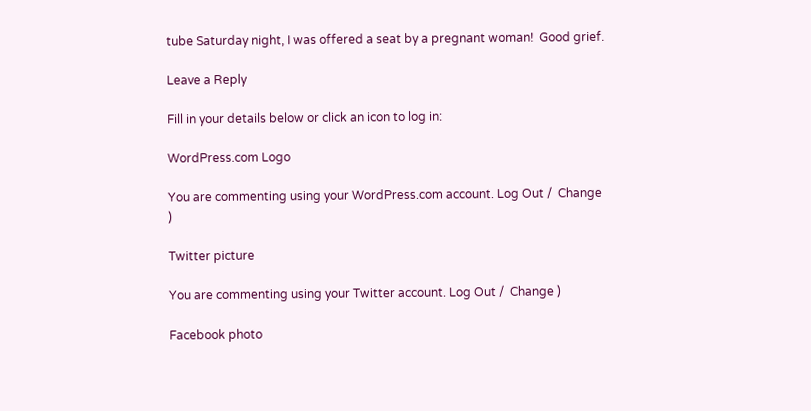tube Saturday night, I was offered a seat by a pregnant woman!  Good grief.

Leave a Reply

Fill in your details below or click an icon to log in:

WordPress.com Logo

You are commenting using your WordPress.com account. Log Out /  Change )

Twitter picture

You are commenting using your Twitter account. Log Out /  Change )

Facebook photo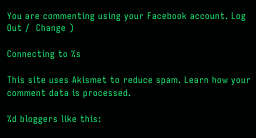You are commenting using your Facebook account. Log Out /  Change )

Connecting to %s

This site uses Akismet to reduce spam. Learn how your comment data is processed.

%d bloggers like this: